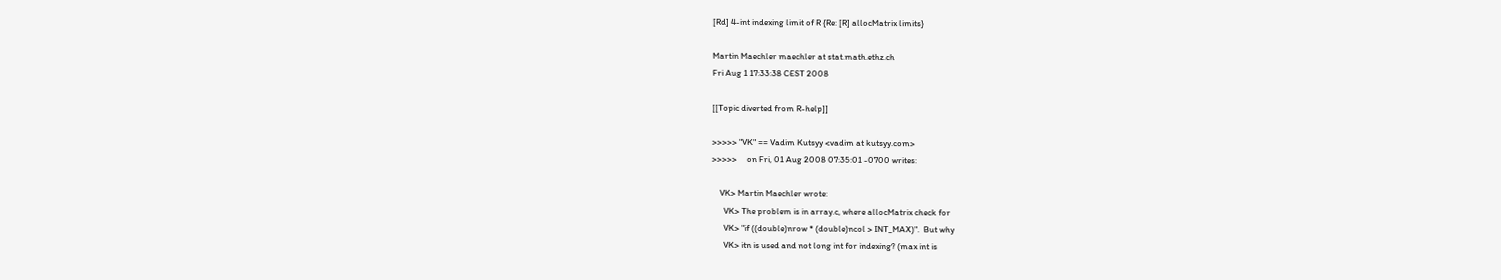[Rd] 4-int indexing limit of R {Re: [R] allocMatrix limits}

Martin Maechler maechler at stat.math.ethz.ch
Fri Aug 1 17:33:38 CEST 2008

[[Topic diverted from R-help]]

>>>>> "VK" == Vadim Kutsyy <vadim at kutsyy.com>
>>>>>     on Fri, 01 Aug 2008 07:35:01 -0700 writes:

    VK> Martin Maechler wrote:
      VK> The problem is in array.c, where allocMatrix check for
      VK> "if ((double)nrow * (double)ncol > INT_MAX)".  But why
      VK> itn is used and not long int for indexing? (max int is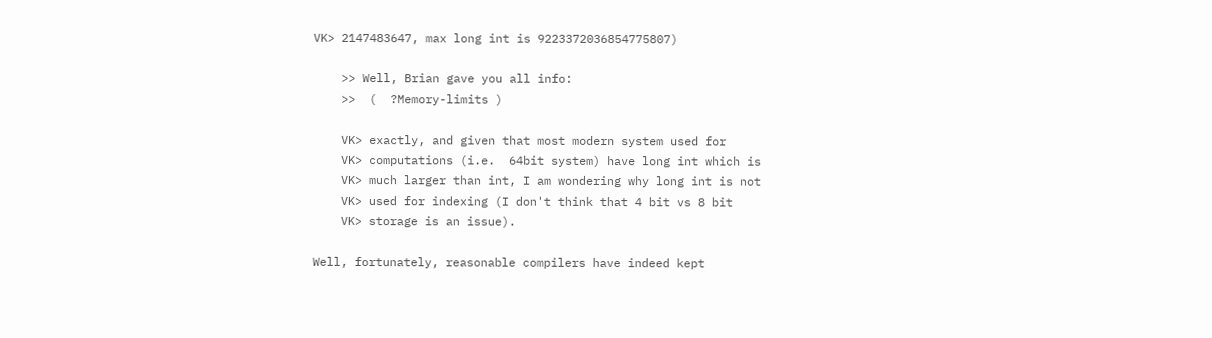VK> 2147483647, max long int is 9223372036854775807)

    >> Well, Brian gave you all info:
    >>  (  ?Memory-limits )

    VK> exactly, and given that most modern system used for
    VK> computations (i.e.  64bit system) have long int which is
    VK> much larger than int, I am wondering why long int is not
    VK> used for indexing (I don't think that 4 bit vs 8 bit
    VK> storage is an issue).

Well, fortunately, reasonable compilers have indeed kept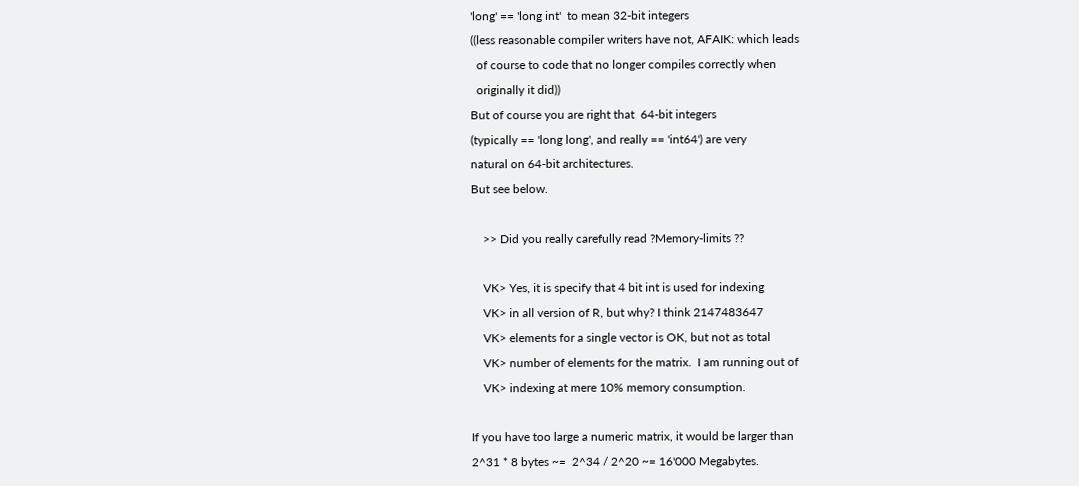'long' == 'long int'  to mean 32-bit integers
((less reasonable compiler writers have not, AFAIK: which leads
  of course to code that no longer compiles correctly when
  originally it did))
But of course you are right that  64-bit integers
(typically == 'long long', and really == 'int64') are very
natural on 64-bit architectures.
But see below.

    >> Did you really carefully read ?Memory-limits ??

    VK> Yes, it is specify that 4 bit int is used for indexing
    VK> in all version of R, but why? I think 2147483647
    VK> elements for a single vector is OK, but not as total
    VK> number of elements for the matrix.  I am running out of
    VK> indexing at mere 10% memory consumption.

If you have too large a numeric matrix, it would be larger than
2^31 * 8 bytes ~=  2^34 / 2^20 ~= 16'000 Megabytes.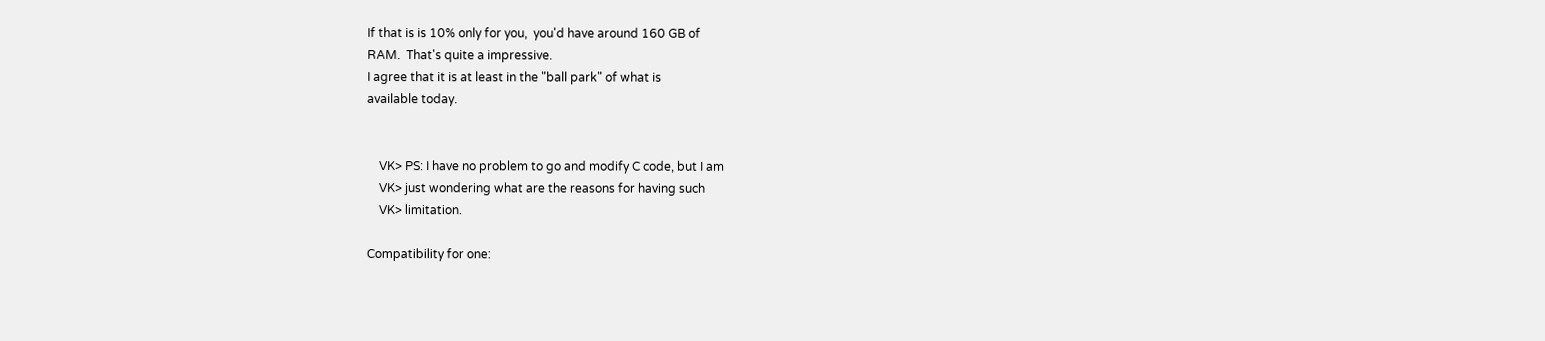If that is is 10% only for you,  you'd have around 160 GB of
RAM.  That's quite a impressive.
I agree that it is at least in the "ball park" of what is
available today.


    VK> PS: I have no problem to go and modify C code, but I am
    VK> just wondering what are the reasons for having such
    VK> limitation.

Compatibility for one: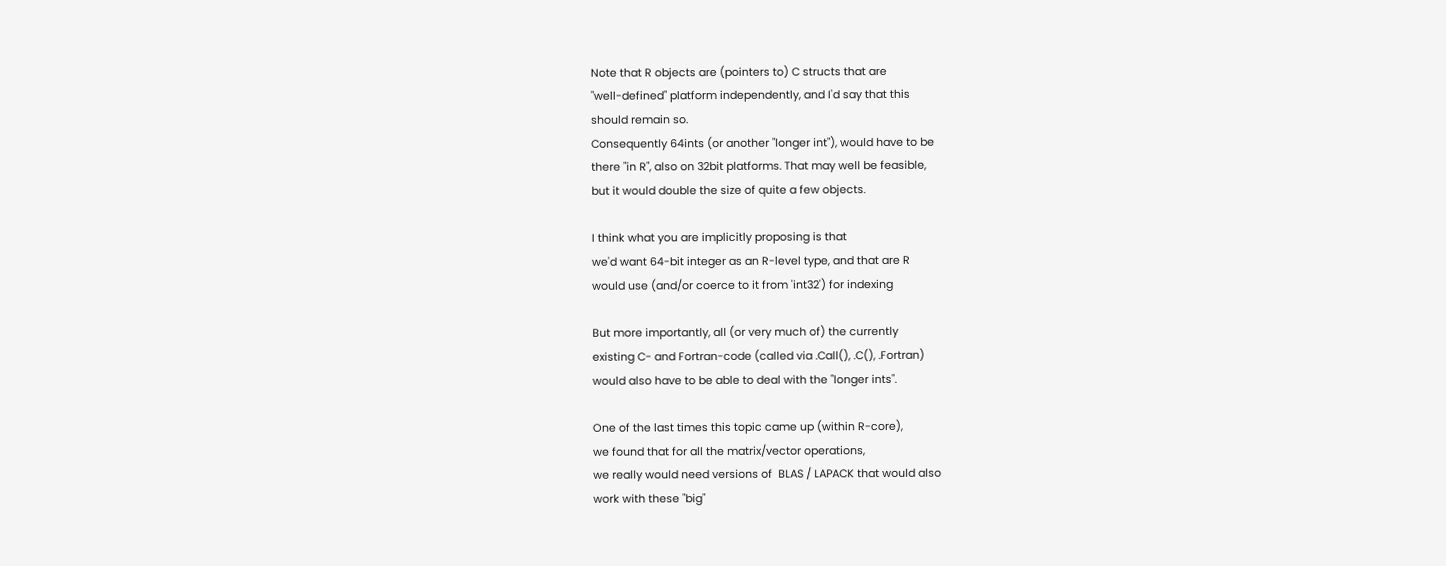Note that R objects are (pointers to) C structs that are
"well-defined" platform independently, and I'd say that this
should remain so.
Consequently 64ints (or another "longer int"), would have to be
there "in R", also on 32bit platforms. That may well be feasible,
but it would double the size of quite a few objects.

I think what you are implicitly proposing is that
we'd want 64-bit integer as an R-level type, and that are R
would use (and/or coerce to it from 'int32') for indexing

But more importantly, all (or very much of) the currently
existing C- and Fortran-code (called via .Call(), .C(), .Fortran)
would also have to be able to deal with the "longer ints".

One of the last times this topic came up (within R-core),
we found that for all the matrix/vector operations,
we really would need versions of  BLAS / LAPACK that would also
work with these "big"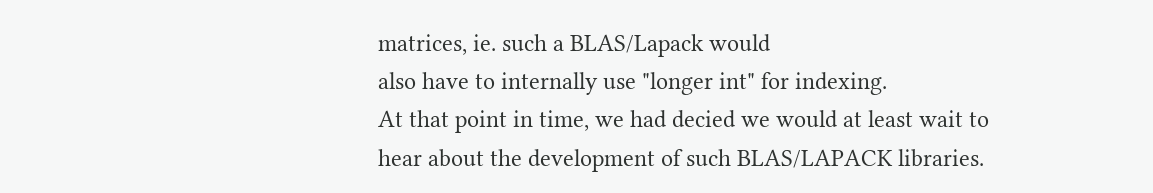matrices, ie. such a BLAS/Lapack would
also have to internally use "longer int" for indexing.
At that point in time, we had decied we would at least wait to
hear about the development of such BLAS/LAPACK libraries.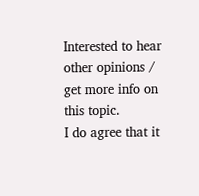Interested to hear other opinions / get more info on this topic.
I do agree that it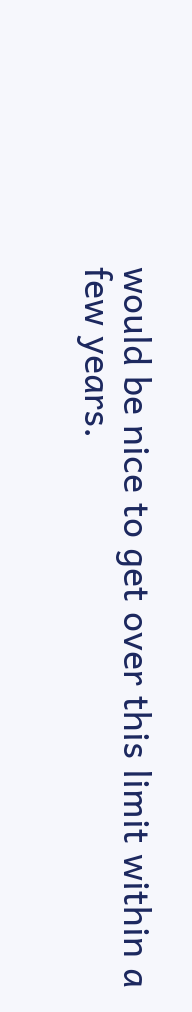would be nice to get over this limit within a
few years.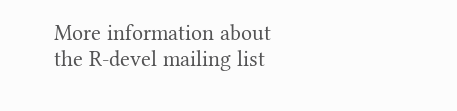More information about the R-devel mailing list